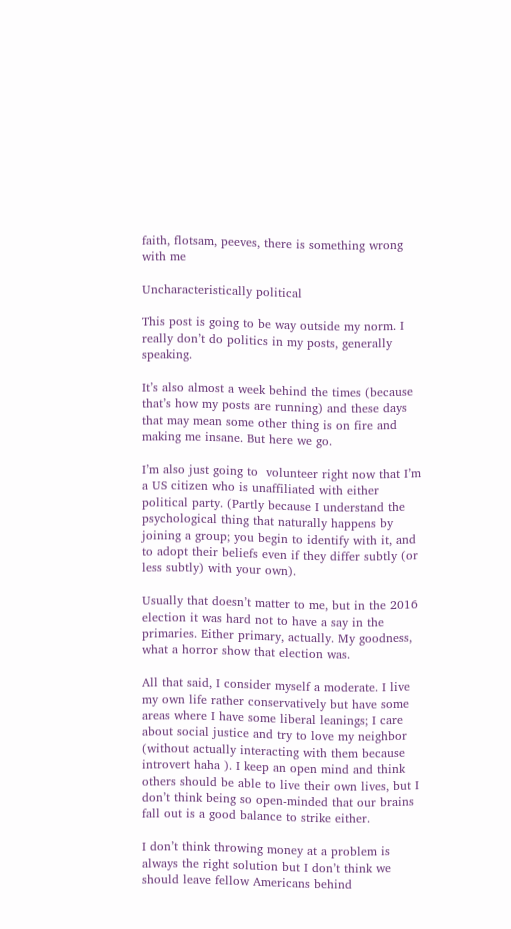faith, flotsam, peeves, there is something wrong with me

Uncharacteristically political

This post is going to be way outside my norm. I really don’t do politics in my posts, generally speaking.

It’s also almost a week behind the times (because that’s how my posts are running) and these days that may mean some other thing is on fire and making me insane. But here we go.

I’m also just going to  volunteer right now that I’m a US citizen who is unaffiliated with either political party. (Partly because I understand the psychological thing that naturally happens by joining a group; you begin to identify with it, and to adopt their beliefs even if they differ subtly (or less subtly) with your own).

Usually that doesn’t matter to me, but in the 2016 election it was hard not to have a say in the primaries. Either primary, actually. My goodness, what a horror show that election was.

All that said, I consider myself a moderate. I live my own life rather conservatively but have some areas where I have some liberal leanings; I care about social justice and try to love my neighbor (without actually interacting with them because introvert haha ). I keep an open mind and think others should be able to live their own lives, but I don’t think being so open-minded that our brains fall out is a good balance to strike either.

I don’t think throwing money at a problem is always the right solution but I don’t think we should leave fellow Americans behind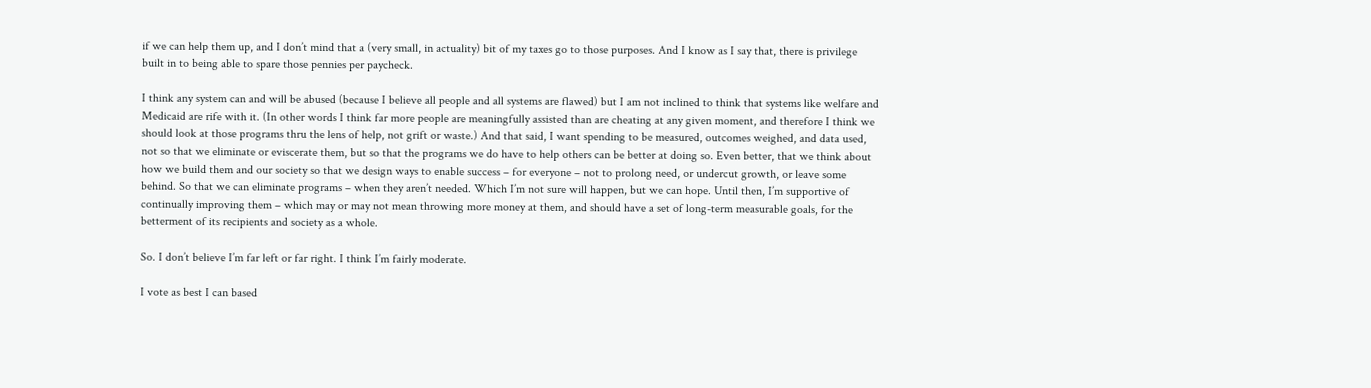if we can help them up, and I don’t mind that a (very small, in actuality) bit of my taxes go to those purposes. And I know as I say that, there is privilege built in to being able to spare those pennies per paycheck.

I think any system can and will be abused (because I believe all people and all systems are flawed) but I am not inclined to think that systems like welfare and Medicaid are rife with it. (In other words I think far more people are meaningfully assisted than are cheating at any given moment, and therefore I think we should look at those programs thru the lens of help, not grift or waste.) And that said, I want spending to be measured, outcomes weighed, and data used, not so that we eliminate or eviscerate them, but so that the programs we do have to help others can be better at doing so. Even better, that we think about how we build them and our society so that we design ways to enable success – for everyone – not to prolong need, or undercut growth, or leave some behind. So that we can eliminate programs – when they aren’t needed. Which I’m not sure will happen, but we can hope. Until then, I’m supportive of continually improving them – which may or may not mean throwing more money at them, and should have a set of long-term measurable goals, for the betterment of its recipients and society as a whole.

So. I don’t believe I’m far left or far right. I think I’m fairly moderate.

I vote as best I can based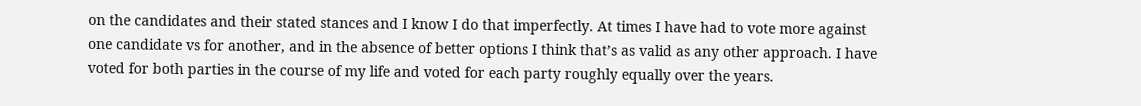on the candidates and their stated stances and I know I do that imperfectly. At times I have had to vote more against one candidate vs for another, and in the absence of better options I think that’s as valid as any other approach. I have voted for both parties in the course of my life and voted for each party roughly equally over the years.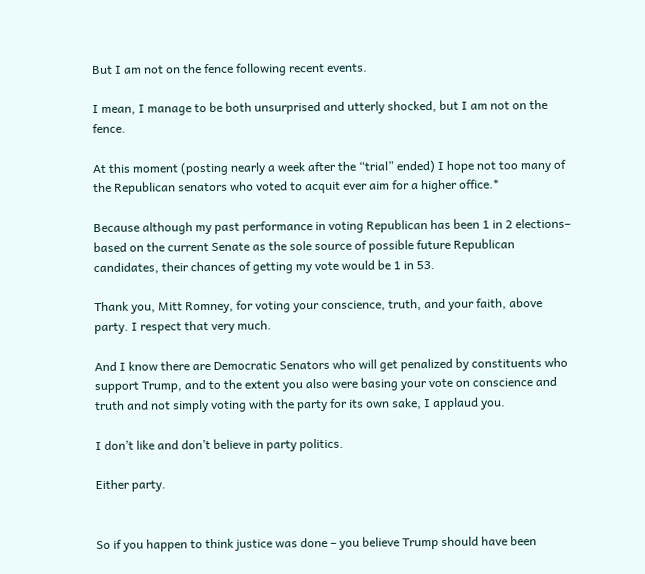But I am not on the fence following recent events.

I mean, I manage to be both unsurprised and utterly shocked, but I am not on the fence.

At this moment (posting nearly a week after the “trial” ended) I hope not too many of the Republican senators who voted to acquit ever aim for a higher office.*

Because although my past performance in voting Republican has been 1 in 2 elections– based on the current Senate as the sole source of possible future Republican candidates, their chances of getting my vote would be 1 in 53.

Thank you, Mitt Romney, for voting your conscience, truth, and your faith, above party. I respect that very much.

And I know there are Democratic Senators who will get penalized by constituents who support Trump, and to the extent you also were basing your vote on conscience and truth and not simply voting with the party for its own sake, I applaud you.

I don’t like and don’t believe in party politics.

Either party.


So if you happen to think justice was done – you believe Trump should have been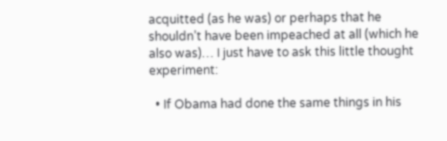acquitted (as he was) or perhaps that he shouldn’t have been impeached at all (which he also was)… I just have to ask this little thought experiment:

  • If Obama had done the same things in his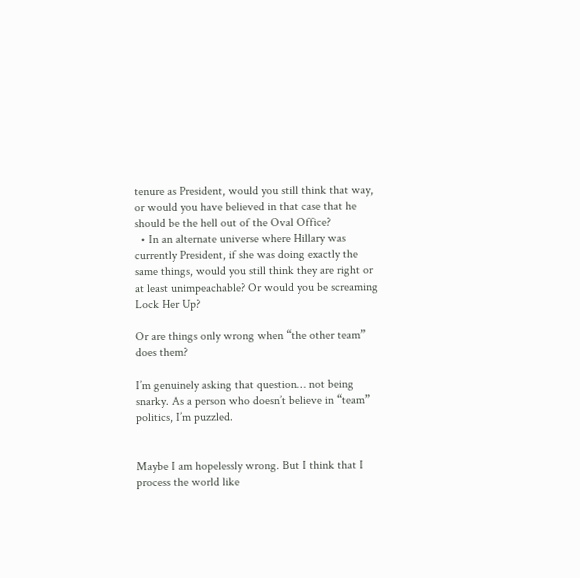tenure as President, would you still think that way, or would you have believed in that case that he should be the hell out of the Oval Office?
  • In an alternate universe where Hillary was currently President, if she was doing exactly the same things, would you still think they are right or at least unimpeachable? Or would you be screaming Lock Her Up?

Or are things only wrong when “the other team” does them?

I’m genuinely asking that question… not being snarky. As a person who doesn’t believe in “team” politics, I’m puzzled.


Maybe I am hopelessly wrong. But I think that I process the world like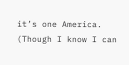it’s one America. (Though I know I can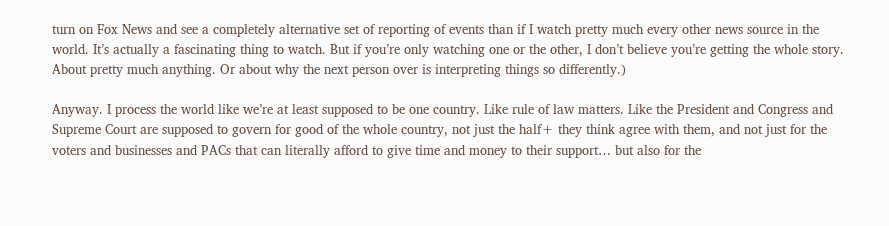turn on Fox News and see a completely alternative set of reporting of events than if I watch pretty much every other news source in the world. It’s actually a fascinating thing to watch. But if you’re only watching one or the other, I don’t believe you’re getting the whole story. About pretty much anything. Or about why the next person over is interpreting things so differently.)

Anyway. I process the world like we’re at least supposed to be one country. Like rule of law matters. Like the President and Congress and Supreme Court are supposed to govern for good of the whole country, not just the half+ they think agree with them, and not just for the voters and businesses and PACs that can literally afford to give time and money to their support… but also for the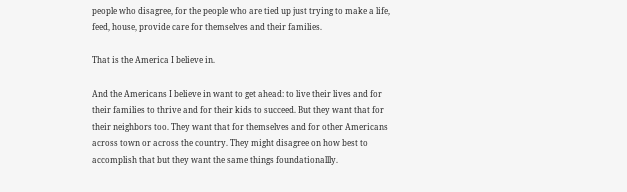people who disagree, for the people who are tied up just trying to make a life, feed, house, provide care for themselves and their families.

That is the America I believe in.

And the Americans I believe in want to get ahead: to live their lives and for their families to thrive and for their kids to succeed. But they want that for their neighbors too. They want that for themselves and for other Americans across town or across the country. They might disagree on how best to accomplish that but they want the same things foundationallly.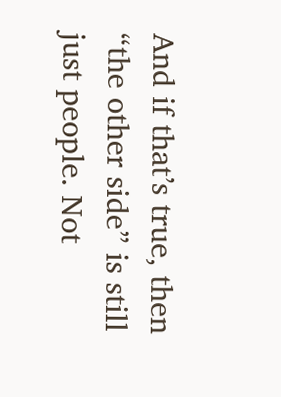And if that’s true, then “the other side” is still just people. Not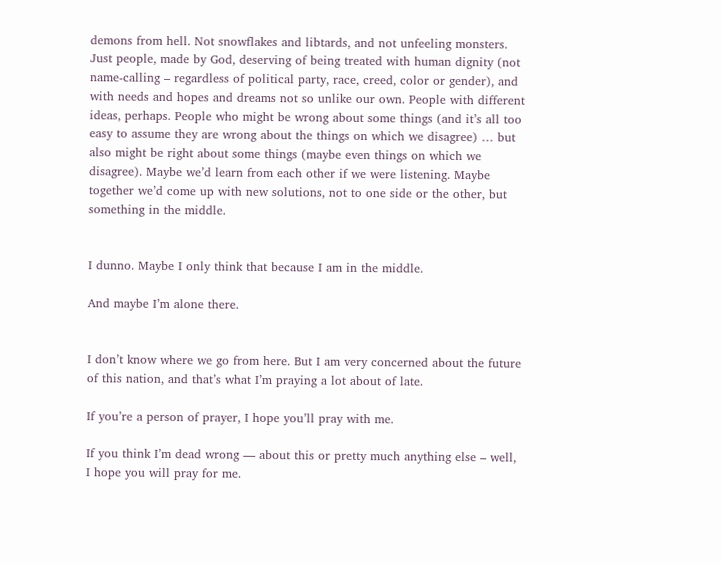demons from hell. Not snowflakes and libtards, and not unfeeling monsters. Just people, made by God, deserving of being treated with human dignity (not name-calling – regardless of political party, race, creed, color or gender), and with needs and hopes and dreams not so unlike our own. People with different ideas, perhaps. People who might be wrong about some things (and it’s all too easy to assume they are wrong about the things on which we disagree) … but also might be right about some things (maybe even things on which we disagree). Maybe we’d learn from each other if we were listening. Maybe together we’d come up with new solutions, not to one side or the other, but something in the middle.


I dunno. Maybe I only think that because I am in the middle.

And maybe I’m alone there.


I don’t know where we go from here. But I am very concerned about the future of this nation, and that’s what I’m praying a lot about of late.

If you’re a person of prayer, I hope you’ll pray with me.

If you think I’m dead wrong — about this or pretty much anything else – well, I hope you will pray for me.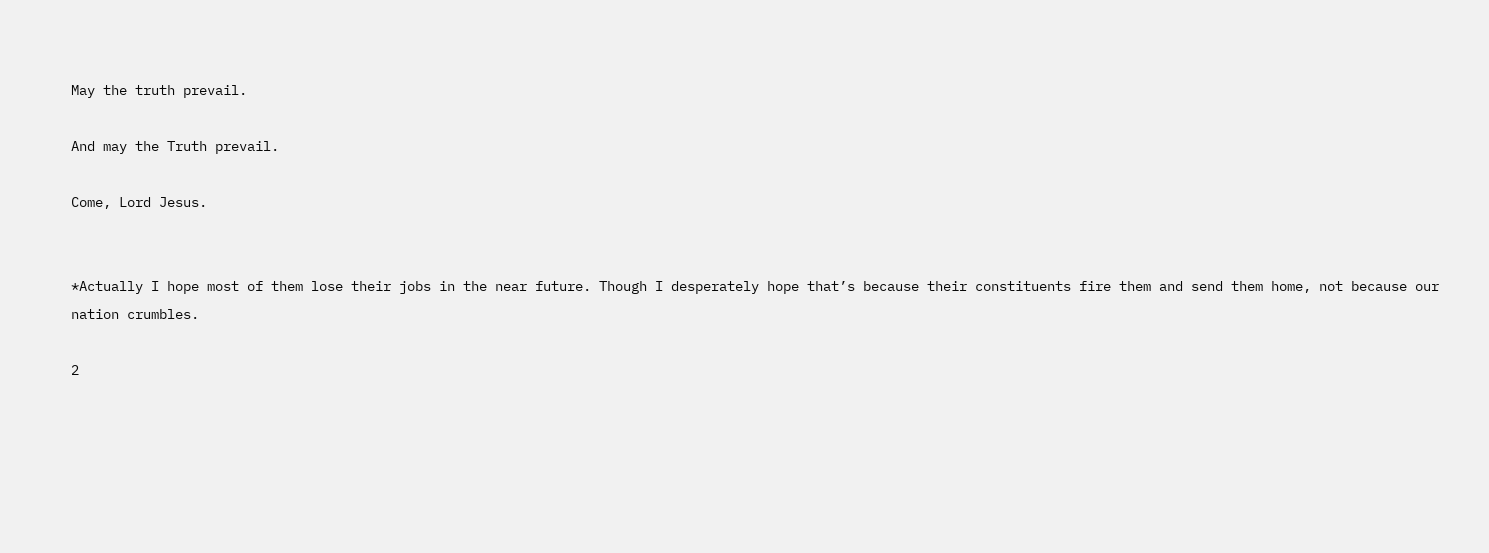May the truth prevail.

And may the Truth prevail.

Come, Lord Jesus.


*Actually I hope most of them lose their jobs in the near future. Though I desperately hope that’s because their constituents fire them and send them home, not because our nation crumbles.

2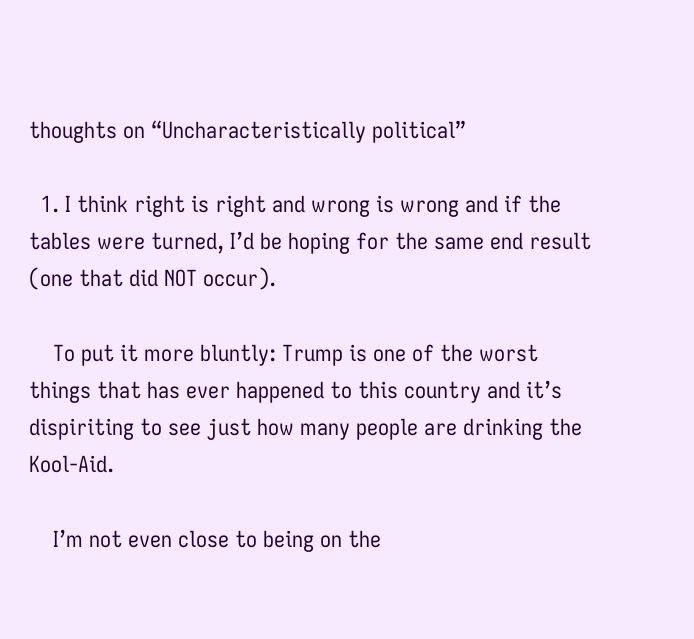thoughts on “Uncharacteristically political”

  1. I think right is right and wrong is wrong and if the tables were turned, I’d be hoping for the same end result (one that did NOT occur).

    To put it more bluntly: Trump is one of the worst things that has ever happened to this country and it’s dispiriting to see just how many people are drinking the Kool-Aid.

    I’m not even close to being on the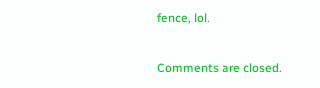fence, lol.


Comments are closed.